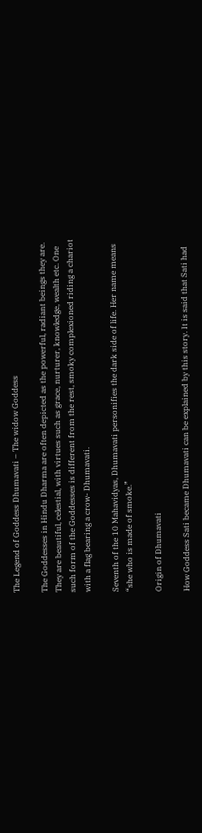The Legend of Goddess Dhumavati – The widow Goddess

The Goddesses in Hindu Dharma are often depicted as the powerful, radiant beings they are. They are beautiful, celestial, with virtues such as grace, nurturer, knowledge, wealth etc. One such form of the Goddesses is different from the rest, smoky complexioned riding a chariot with a flag bearing a crow- Dhumavati.

Seventh of the 10 Mahavidyas, Dhumavati personifies the dark side of life. Her name means “she who is made of smoke.”

Origin of Dhumavati

How Goddess Sati became Dhumavati can be explained by this story. It is said that Sati had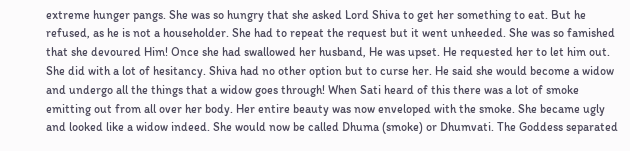extreme hunger pangs. She was so hungry that she asked Lord Shiva to get her something to eat. But he refused, as he is not a householder. She had to repeat the request but it went unheeded. She was so famished that she devoured Him! Once she had swallowed her husband, He was upset. He requested her to let him out. She did with a lot of hesitancy. Shiva had no other option but to curse her. He said she would become a widow and undergo all the things that a widow goes through! When Sati heard of this there was a lot of smoke emitting out from all over her body. Her entire beauty was now enveloped with the smoke. She became ugly and looked like a widow indeed. She would now be called Dhuma (smoke) or Dhumvati. The Goddess separated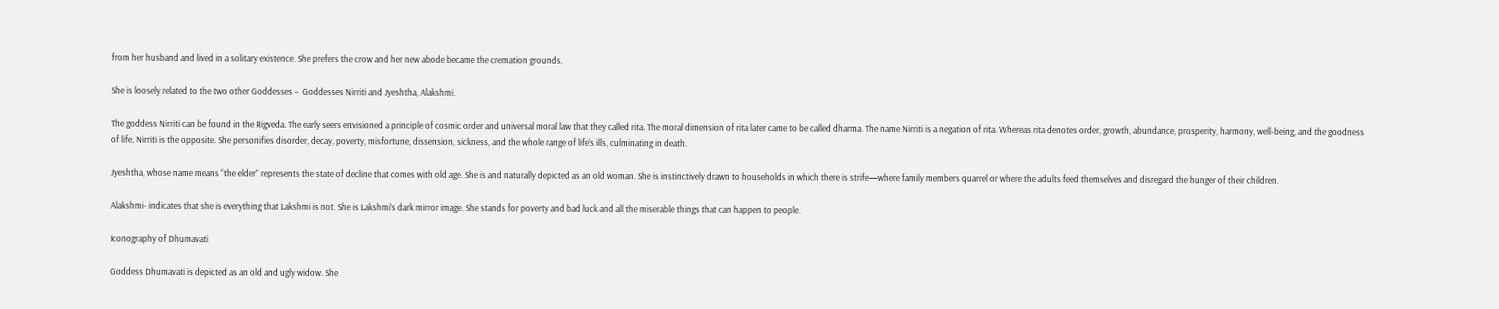from her husband and lived in a solitary existence. She prefers the crow and her new abode became the cremation grounds.

She is loosely related to the two other Goddesses –  Goddesses Nirriti and Jyeshtha, Alakshmi.

The goddess Nirriti can be found in the Rigveda. The early seers envisioned a principle of cosmic order and universal moral law that they called rita. The moral dimension of rita later came to be called dharma. The name Nirriti is a negation of rita. Whereas rita denotes order, growth, abundance, prosperity, harmony, well-being, and the goodness of life, Nirriti is the opposite. She personifies disorder, decay, poverty, misfortune, dissension, sickness, and the whole range of life’s ills, culminating in death.

Jyeshtha, whose name means “the elder” represents the state of decline that comes with old age. She is and naturally depicted as an old woman. She is instinctively drawn to households in which there is strife—where family members quarrel or where the adults feed themselves and disregard the hunger of their children.

Alakshmi- indicates that she is everything that Lakshmi is not. She is Lakshmi’s dark mirror image. She stands for poverty and bad luck and all the miserable things that can happen to people.

Iconography of Dhumavati

Goddess Dhumavati is depicted as an old and ugly widow. She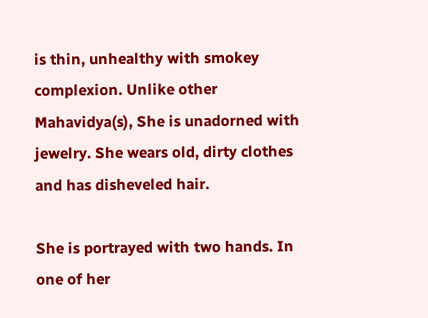is thin, unhealthy with smokey complexion. Unlike other Mahavidya(s), She is unadorned with jewelry. She wears old, dirty clothes and has disheveled hair.

She is portrayed with two hands. In one of her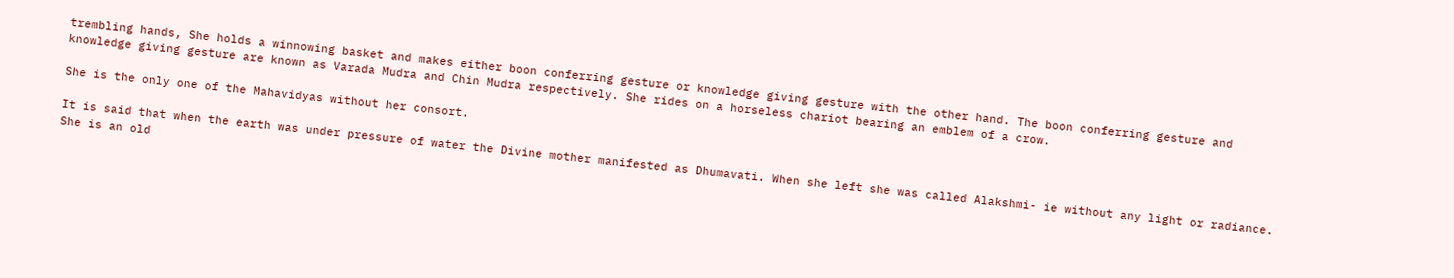trembling hands, She holds a winnowing basket and makes either boon conferring gesture or knowledge giving gesture with the other hand. The boon conferring gesture and knowledge giving gesture are known as Varada Mudra and Chin Mudra respectively. She rides on a horseless chariot bearing an emblem of a crow.

She is the only one of the Mahavidyas without her consort.

It is said that when the earth was under pressure of water the Divine mother manifested as Dhumavati. When she left she was called Alakshmi- ie without any light or radiance. She is an old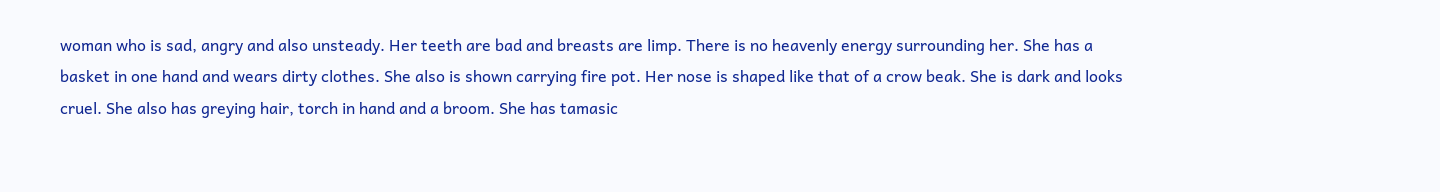woman who is sad, angry and also unsteady. Her teeth are bad and breasts are limp. There is no heavenly energy surrounding her. She has a basket in one hand and wears dirty clothes. She also is shown carrying fire pot. Her nose is shaped like that of a crow beak. She is dark and looks cruel. She also has greying hair, torch in hand and a broom. She has tamasic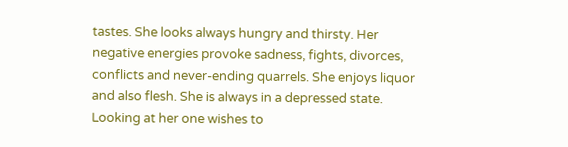tastes. She looks always hungry and thirsty. Her negative energies provoke sadness, fights, divorces, conflicts and never-ending quarrels. She enjoys liquor and also flesh. She is always in a depressed state. Looking at her one wishes to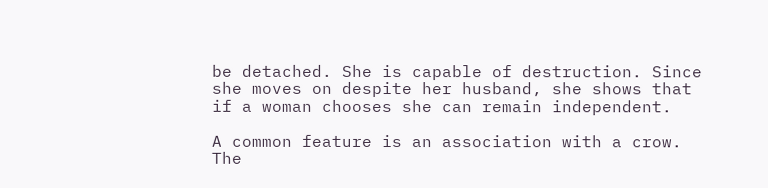be detached. She is capable of destruction. Since she moves on despite her husband, she shows that if a woman chooses she can remain independent.

A common feature is an association with a crow. The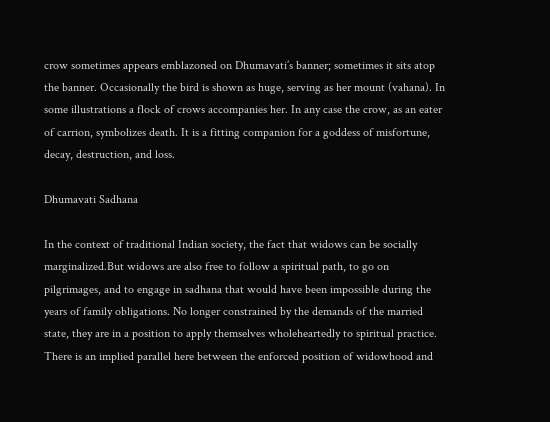crow sometimes appears emblazoned on Dhumavati’s banner; sometimes it sits atop the banner. Occasionally the bird is shown as huge, serving as her mount (vahana). In some illustrations a flock of crows accompanies her. In any case the crow, as an eater of carrion, symbolizes death. It is a fitting companion for a goddess of misfortune, decay, destruction, and loss.

Dhumavati Sadhana

In the context of traditional Indian society, the fact that widows can be socially marginalized.But widows are also free to follow a spiritual path, to go on pilgrimages, and to engage in sadhana that would have been impossible during the years of family obligations. No longer constrained by the demands of the married state, they are in a position to apply themselves wholeheartedly to spiritual practice. There is an implied parallel here between the enforced position of widowhood and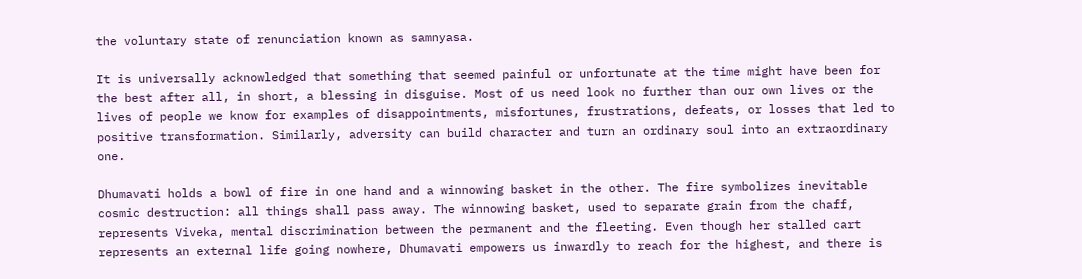the voluntary state of renunciation known as samnyasa.

It is universally acknowledged that something that seemed painful or unfortunate at the time might have been for the best after all, in short, a blessing in disguise. Most of us need look no further than our own lives or the lives of people we know for examples of disappointments, misfortunes, frustrations, defeats, or losses that led to positive transformation. Similarly, adversity can build character and turn an ordinary soul into an extraordinary one.

Dhumavati holds a bowl of fire in one hand and a winnowing basket in the other. The fire symbolizes inevitable cosmic destruction: all things shall pass away. The winnowing basket, used to separate grain from the chaff, represents Viveka, mental discrimination between the permanent and the fleeting. Even though her stalled cart represents an external life going nowhere, Dhumavati empowers us inwardly to reach for the highest, and there is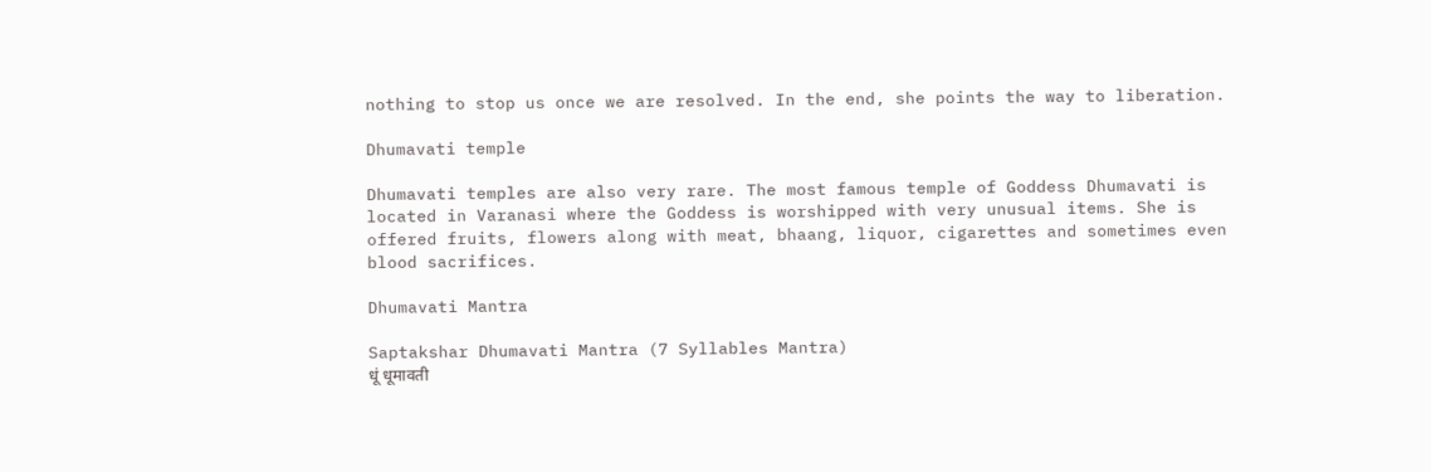nothing to stop us once we are resolved. In the end, she points the way to liberation.

Dhumavati temple

Dhumavati temples are also very rare. The most famous temple of Goddess Dhumavati is located in Varanasi where the Goddess is worshipped with very unusual items. She is offered fruits, flowers along with meat, bhaang, liquor, cigarettes and sometimes even blood sacrifices.

Dhumavati Mantra

Saptakshar Dhumavati Mantra (7 Syllables Mantra)
धूं धूमावती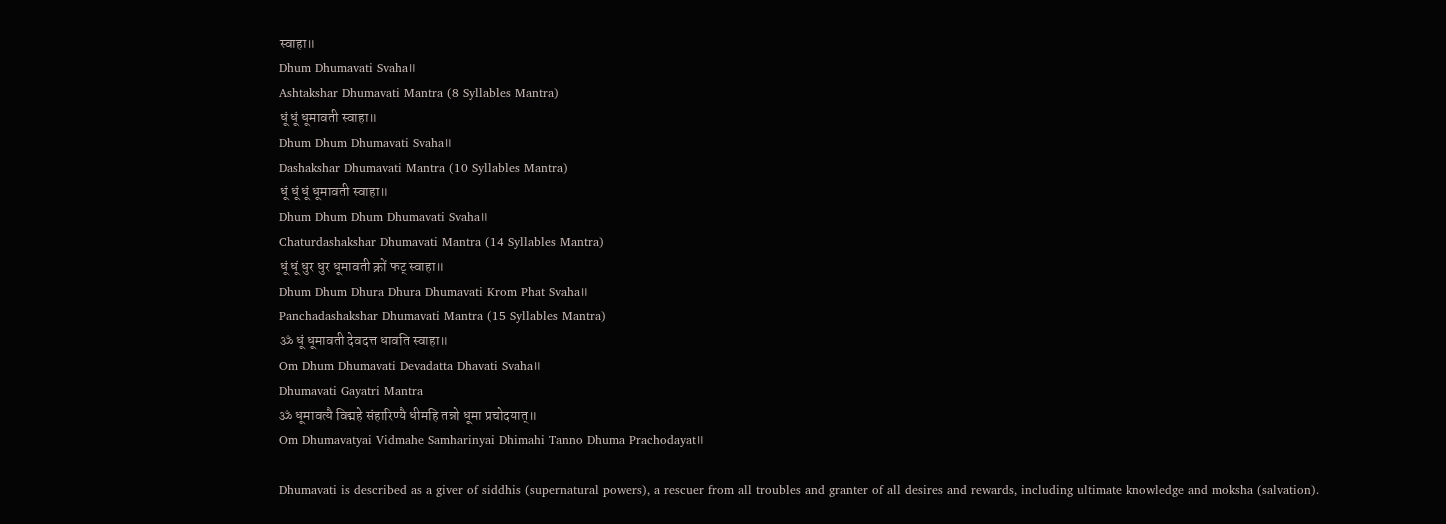स्वाहा॥
Dhum Dhumavati Svaha॥
Ashtakshar Dhumavati Mantra (8 Syllables Mantra)
धूं धूं धूमावती स्वाहा॥
Dhum Dhum Dhumavati Svaha॥
Dashakshar Dhumavati Mantra (10 Syllables Mantra)
धूं धूं धूं धूमावती स्वाहा॥
Dhum Dhum Dhum Dhumavati Svaha॥
Chaturdashakshar Dhumavati Mantra (14 Syllables Mantra)
धूं धूं धुर धुर धूमावती क्रों फट् स्वाहा॥
Dhum Dhum Dhura Dhura Dhumavati Krom Phat Svaha॥
Panchadashakshar Dhumavati Mantra (15 Syllables Mantra)
ॐ धूं धूमावती देवदत्त धावति स्वाहा॥
Om Dhum Dhumavati Devadatta Dhavati Svaha॥
Dhumavati Gayatri Mantra
ॐ धूमावत्यै विद्महे संहारिण्यै धीमहि तन्नो धूमा प्रचोदयात्॥
Om Dhumavatyai Vidmahe Samharinyai Dhimahi Tanno Dhuma Prachodayat॥

Dhumavati is described as a giver of siddhis (supernatural powers), a rescuer from all troubles and granter of all desires and rewards, including ultimate knowledge and moksha (salvation).